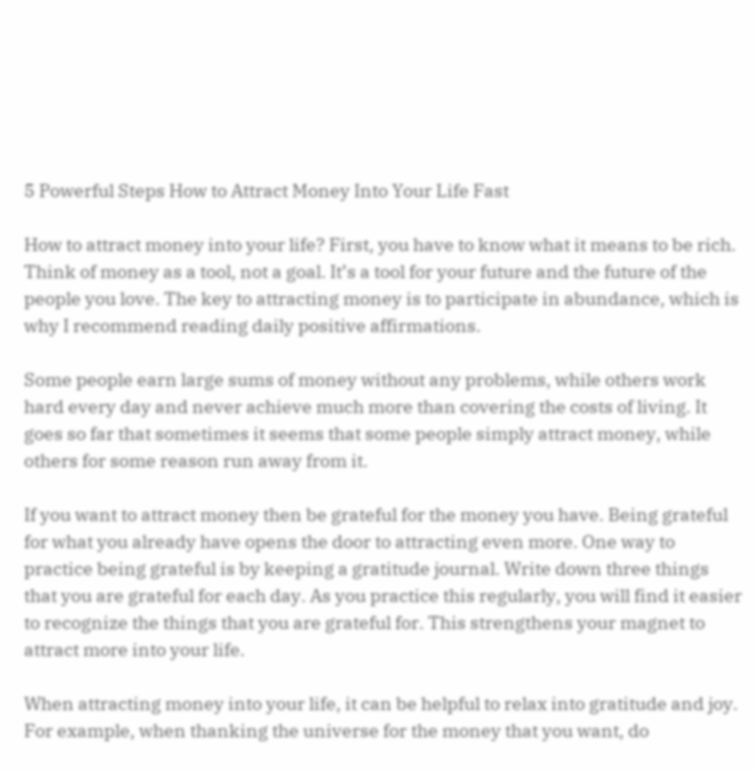5 Powerful Steps How to Attract Money Into Your Life Fast

How to attract money into your life? First, you have to know what it means to be rich. Think of money as a tool, not a goal. It’s a tool for your future and the future of the people you love. The key to attracting money is to participate in abundance, which is why I recommend reading daily positive affirmations.

Some people earn large sums of money without any problems, while others work hard every day and never achieve much more than covering the costs of living. It goes so far that sometimes it seems that some people simply attract money, while others for some reason run away from it.

If you want to attract money then be grateful for the money you have. Being grateful for what you already have opens the door to attracting even more. One way to practice being grateful is by keeping a gratitude journal. Write down three things that you are grateful for each day. As you practice this regularly, you will find it easier to recognize the things that you are grateful for. This strengthens your magnet to attract more into your life.

When attracting money into your life, it can be helpful to relax into gratitude and joy. For example, when thanking the universe for the money that you want, do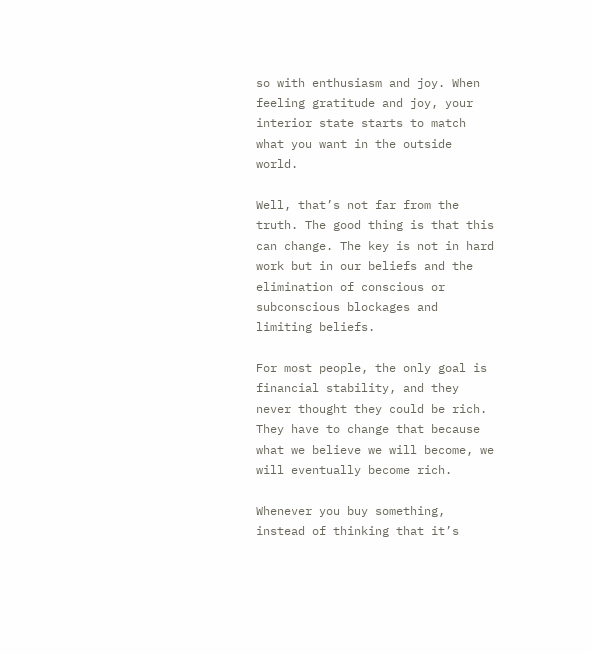so with enthusiasm and joy. When feeling gratitude and joy, your interior state starts to match what you want in the outside world.

Well, that’s not far from the truth. The good thing is that this can change. The key is not in hard work but in our beliefs and the elimination of conscious or subconscious blockages and limiting beliefs.

For most people, the only goal is financial stability, and they never thought they could be rich. They have to change that because what we believe we will become, we will eventually become rich.

Whenever you buy something, instead of thinking that it’s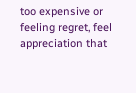too expensive or feeling regret, feel appreciation that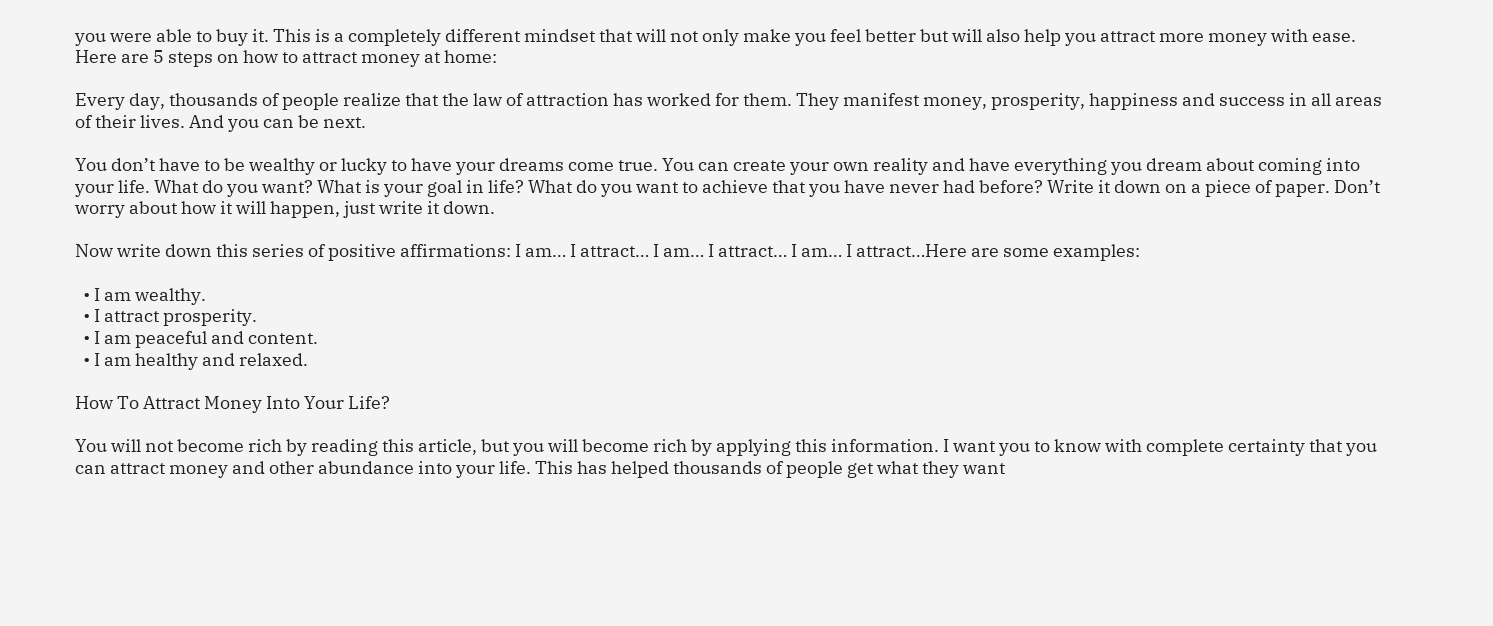you were able to buy it. This is a completely different mindset that will not only make you feel better but will also help you attract more money with ease. Here are 5 steps on how to attract money at home:

Every day, thousands of people realize that the law of attraction has worked for them. They manifest money, prosperity, happiness and success in all areas of their lives. And you can be next.

You don’t have to be wealthy or lucky to have your dreams come true. You can create your own reality and have everything you dream about coming into your life. What do you want? What is your goal in life? What do you want to achieve that you have never had before? Write it down on a piece of paper. Don’t worry about how it will happen, just write it down.

Now write down this series of positive affirmations: I am… I attract… I am… I attract… I am… I attract…Here are some examples:

  • I am wealthy.
  • I attract prosperity.
  • I am peaceful and content.
  • I am healthy and relaxed.

How To Attract Money Into Your Life?

You will not become rich by reading this article, but you will become rich by applying this information. I want you to know with complete certainty that you can attract money and other abundance into your life. This has helped thousands of people get what they want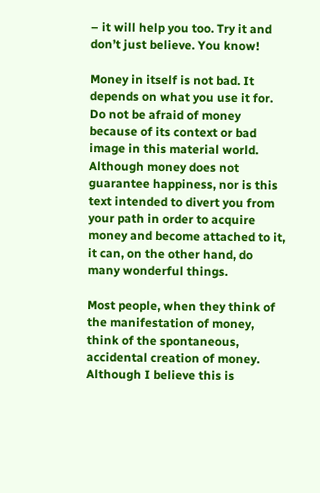– it will help you too. Try it and don’t just believe. You know!

Money in itself is not bad. It depends on what you use it for. Do not be afraid of money because of its context or bad image in this material world. Although money does not guarantee happiness, nor is this text intended to divert you from your path in order to acquire money and become attached to it, it can, on the other hand, do many wonderful things.

Most people, when they think of the manifestation of money, think of the spontaneous, accidental creation of money. Although I believe this is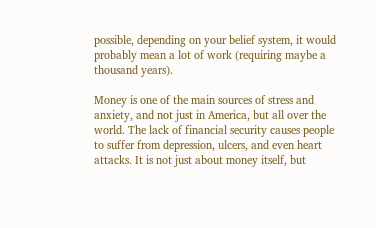possible, depending on your belief system, it would probably mean a lot of work (requiring maybe a thousand years).

Money is one of the main sources of stress and anxiety, and not just in America, but all over the world. The lack of financial security causes people to suffer from depression, ulcers, and even heart attacks. It is not just about money itself, but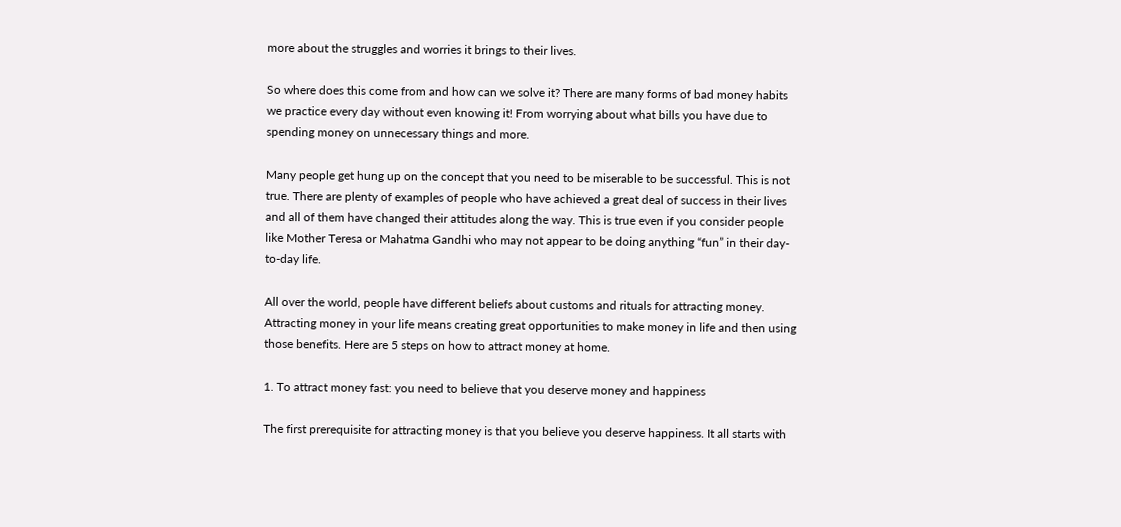more about the struggles and worries it brings to their lives.

So where does this come from and how can we solve it? There are many forms of bad money habits we practice every day without even knowing it! From worrying about what bills you have due to spending money on unnecessary things and more.

Many people get hung up on the concept that you need to be miserable to be successful. This is not true. There are plenty of examples of people who have achieved a great deal of success in their lives and all of them have changed their attitudes along the way. This is true even if you consider people like Mother Teresa or Mahatma Gandhi who may not appear to be doing anything “fun” in their day-to-day life.

All over the world, people have different beliefs about customs and rituals for attracting money. Attracting money in your life means creating great opportunities to make money in life and then using those benefits. Here are 5 steps on how to attract money at home.

1. To attract money fast: you need to believe that you deserve money and happiness

The first prerequisite for attracting money is that you believe you deserve happiness. It all starts with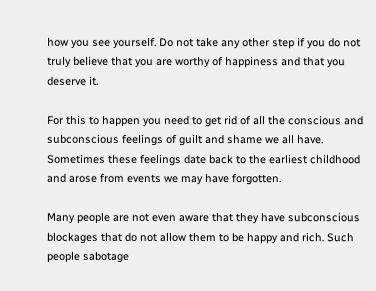how you see yourself. Do not take any other step if you do not truly believe that you are worthy of happiness and that you deserve it.

For this to happen you need to get rid of all the conscious and subconscious feelings of guilt and shame we all have. Sometimes these feelings date back to the earliest childhood and arose from events we may have forgotten.

Many people are not even aware that they have subconscious blockages that do not allow them to be happy and rich. Such people sabotage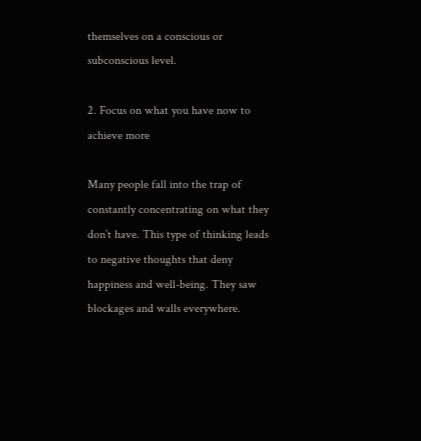themselves on a conscious or subconscious level.

2. Focus on what you have now to achieve more

Many people fall into the trap of constantly concentrating on what they don’t have. This type of thinking leads to negative thoughts that deny happiness and well-being. They saw blockages and walls everywhere.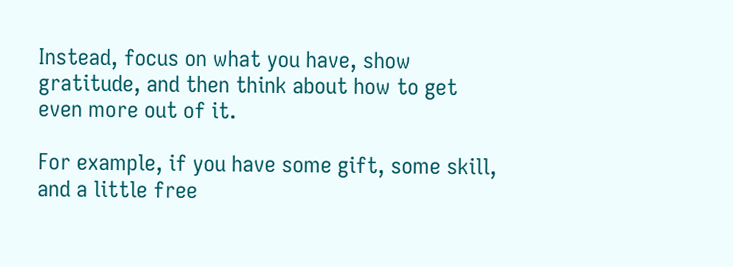Instead, focus on what you have, show gratitude, and then think about how to get even more out of it.

For example, if you have some gift, some skill, and a little free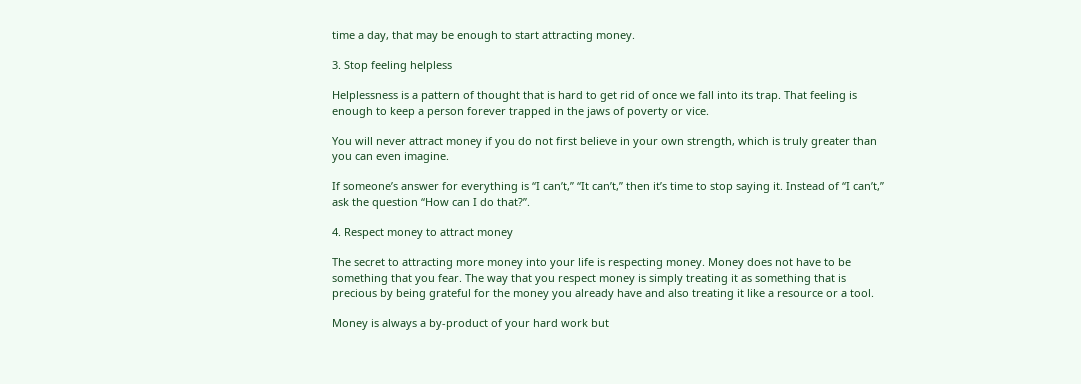time a day, that may be enough to start attracting money.

3. Stop feeling helpless

Helplessness is a pattern of thought that is hard to get rid of once we fall into its trap. That feeling is enough to keep a person forever trapped in the jaws of poverty or vice.

You will never attract money if you do not first believe in your own strength, which is truly greater than you can even imagine.

If someone’s answer for everything is “I can’t,” “It can’t,” then it’s time to stop saying it. Instead of “I can’t,” ask the question “How can I do that?”.

4. Respect money to attract money

The secret to attracting more money into your life is respecting money. Money does not have to be something that you fear. The way that you respect money is simply treating it as something that is precious by being grateful for the money you already have and also treating it like a resource or a tool.

Money is always a by-product of your hard work but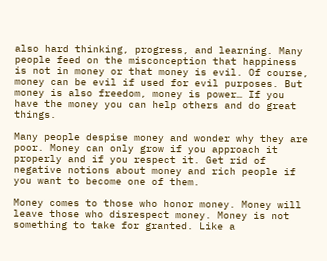also hard thinking, progress, and learning. Many people feed on the misconception that happiness is not in money or that money is evil. Of course, money can be evil if used for evil purposes. But money is also freedom, money is power… If you have the money you can help others and do great things.

Many people despise money and wonder why they are poor. Money can only grow if you approach it properly and if you respect it. Get rid of negative notions about money and rich people if you want to become one of them.

Money comes to those who honor money. Money will leave those who disrespect money. Money is not something to take for granted. Like a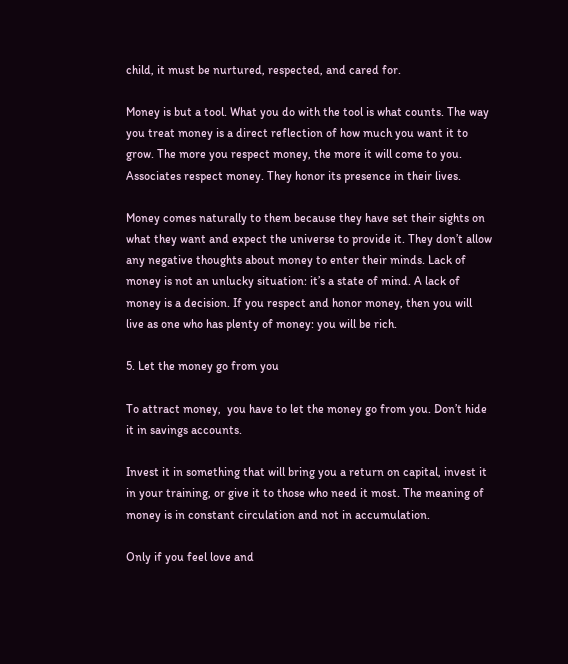child, it must be nurtured, respected, and cared for.

Money is but a tool. What you do with the tool is what counts. The way you treat money is a direct reflection of how much you want it to grow. The more you respect money, the more it will come to you. Associates respect money. They honor its presence in their lives.

Money comes naturally to them because they have set their sights on what they want and expect the universe to provide it. They don’t allow any negative thoughts about money to enter their minds. Lack of money is not an unlucky situation: it’s a state of mind. A lack of money is a decision. If you respect and honor money, then you will live as one who has plenty of money: you will be rich.

5. Let the money go from you

To attract money,  you have to let the money go from you. Don’t hide it in savings accounts.

Invest it in something that will bring you a return on capital, invest it in your training, or give it to those who need it most. The meaning of money is in constant circulation and not in accumulation.

Only if you feel love and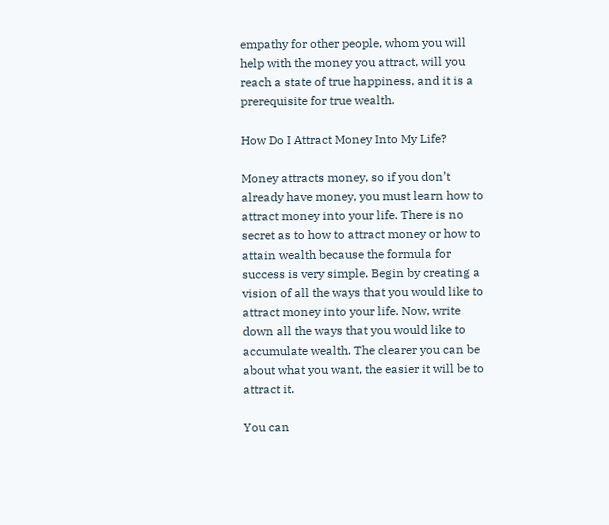empathy for other people, whom you will help with the money you attract, will you reach a state of true happiness, and it is a prerequisite for true wealth.

How Do I Attract Money Into My Life?

Money attracts money, so if you don’t already have money, you must learn how to attract money into your life. There is no secret as to how to attract money or how to attain wealth because the formula for success is very simple. Begin by creating a vision of all the ways that you would like to attract money into your life. Now, write down all the ways that you would like to accumulate wealth. The clearer you can be about what you want, the easier it will be to attract it.

You can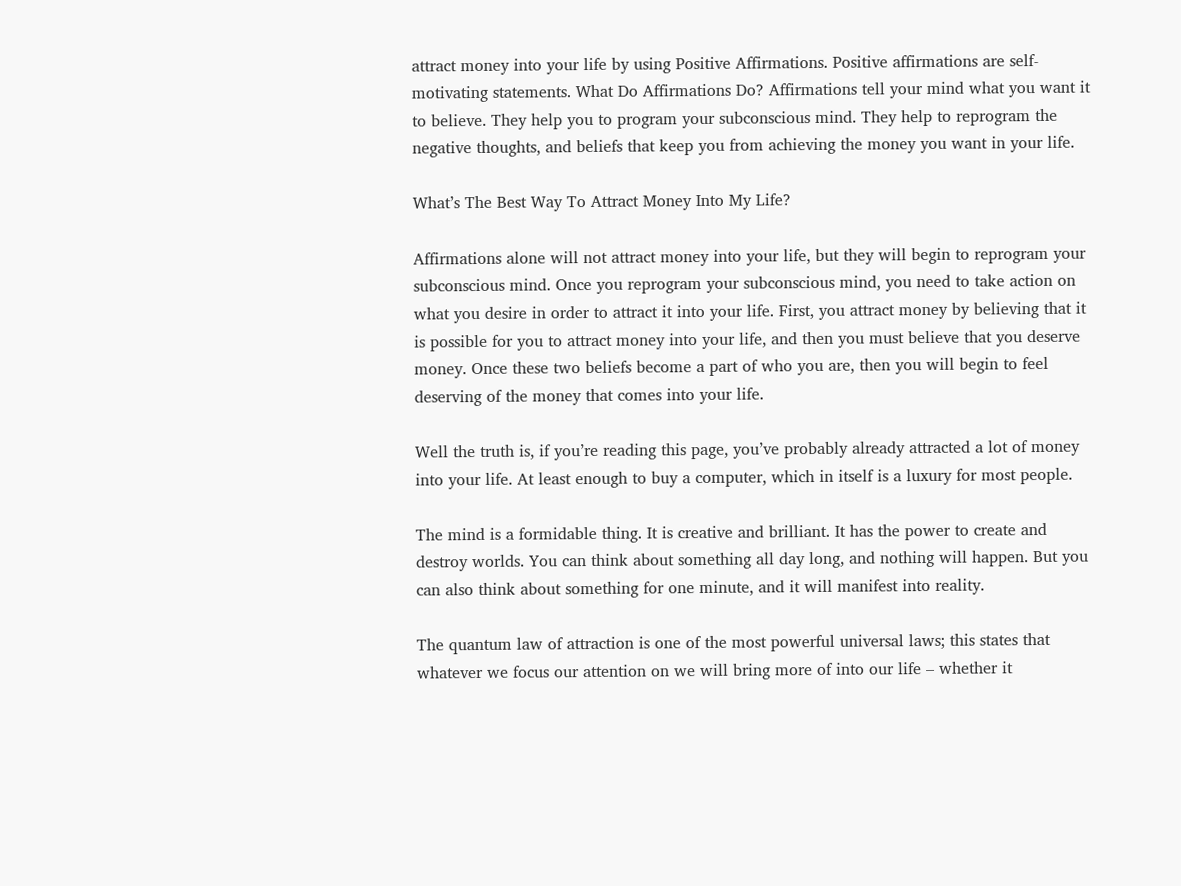attract money into your life by using Positive Affirmations. Positive affirmations are self-motivating statements. What Do Affirmations Do? Affirmations tell your mind what you want it to believe. They help you to program your subconscious mind. They help to reprogram the negative thoughts, and beliefs that keep you from achieving the money you want in your life.

What’s The Best Way To Attract Money Into My Life?

Affirmations alone will not attract money into your life, but they will begin to reprogram your subconscious mind. Once you reprogram your subconscious mind, you need to take action on what you desire in order to attract it into your life. First, you attract money by believing that it is possible for you to attract money into your life, and then you must believe that you deserve money. Once these two beliefs become a part of who you are, then you will begin to feel deserving of the money that comes into your life.

Well the truth is, if you’re reading this page, you’ve probably already attracted a lot of money into your life. At least enough to buy a computer, which in itself is a luxury for most people.

The mind is a formidable thing. It is creative and brilliant. It has the power to create and destroy worlds. You can think about something all day long, and nothing will happen. But you can also think about something for one minute, and it will manifest into reality.

The quantum law of attraction is one of the most powerful universal laws; this states that whatever we focus our attention on we will bring more of into our life – whether it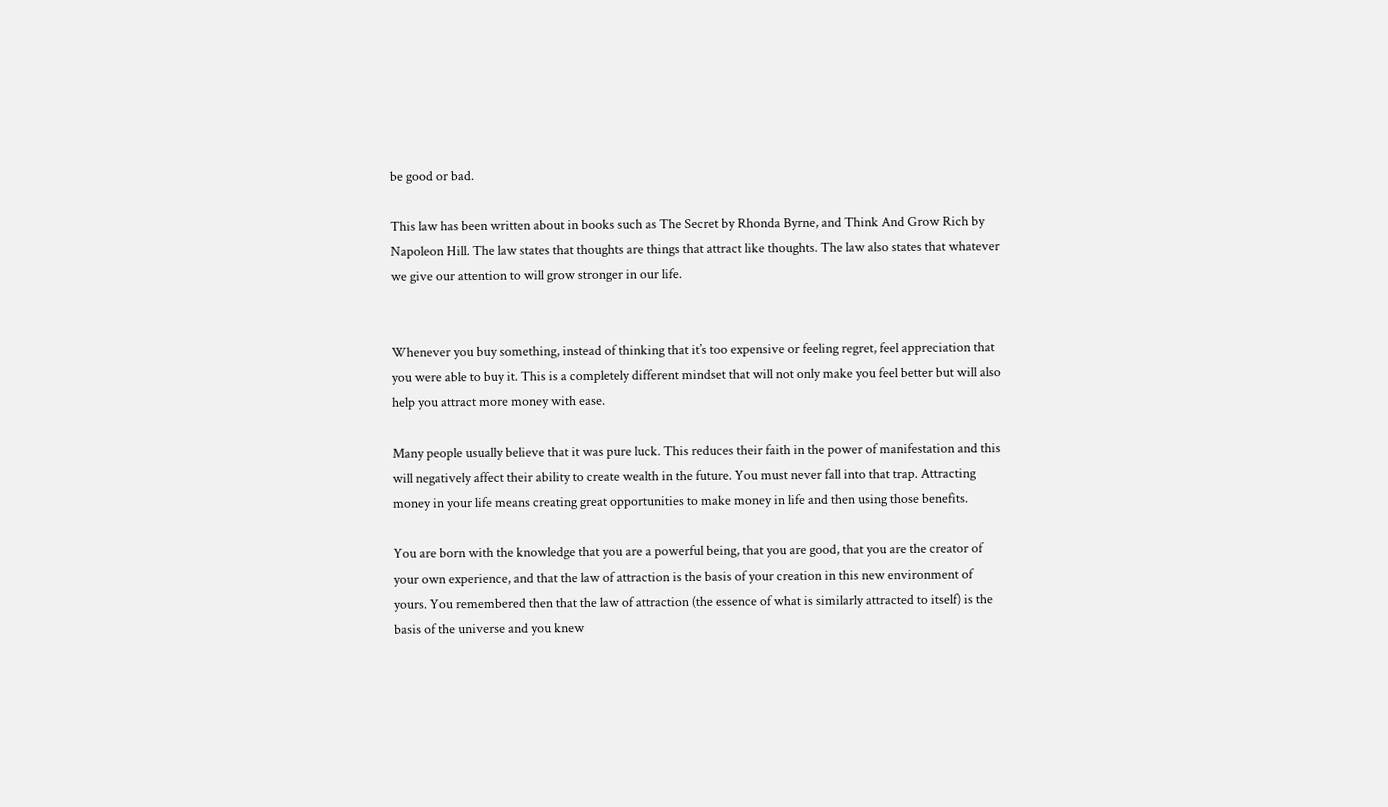be good or bad.

This law has been written about in books such as The Secret by Rhonda Byrne, and Think And Grow Rich by Napoleon Hill. The law states that thoughts are things that attract like thoughts. The law also states that whatever we give our attention to will grow stronger in our life.


Whenever you buy something, instead of thinking that it’s too expensive or feeling regret, feel appreciation that you were able to buy it. This is a completely different mindset that will not only make you feel better but will also help you attract more money with ease.

Many people usually believe that it was pure luck. This reduces their faith in the power of manifestation and this will negatively affect their ability to create wealth in the future. You must never fall into that trap. Attracting money in your life means creating great opportunities to make money in life and then using those benefits.

You are born with the knowledge that you are a powerful being, that you are good, that you are the creator of your own experience, and that the law of attraction is the basis of your creation in this new environment of yours. You remembered then that the law of attraction (the essence of what is similarly attracted to itself) is the basis of the universe and you knew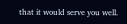that it would serve you well.